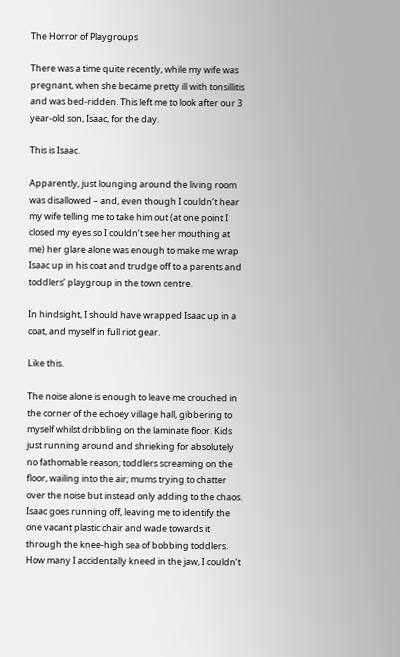The Horror of Playgroups

There was a time quite recently, while my wife was pregnant, when she became pretty ill with tonsillitis and was bed-ridden. This left me to look after our 3 year-old son, Isaac, for the day.

This is Isaac.

Apparently, just lounging around the living room was disallowed – and, even though I couldn’t hear my wife telling me to take him out (at one point I closed my eyes so I couldn’t see her mouthing at me) her glare alone was enough to make me wrap Isaac up in his coat and trudge off to a parents and toddlers’ playgroup in the town centre.

In hindsight, I should have wrapped Isaac up in a coat, and myself in full riot gear.

Like this.

The noise alone is enough to leave me crouched in the corner of the echoey village hall, gibbering to myself whilst dribbling on the laminate floor. Kids just running around and shrieking for absolutely no fathomable reason; toddlers screaming on the floor, wailing into the air; mums trying to chatter over the noise but instead only adding to the chaos. Isaac goes running off, leaving me to identify the one vacant plastic chair and wade towards it through the knee-high sea of bobbing toddlers. How many I accidentally kneed in the jaw, I couldn’t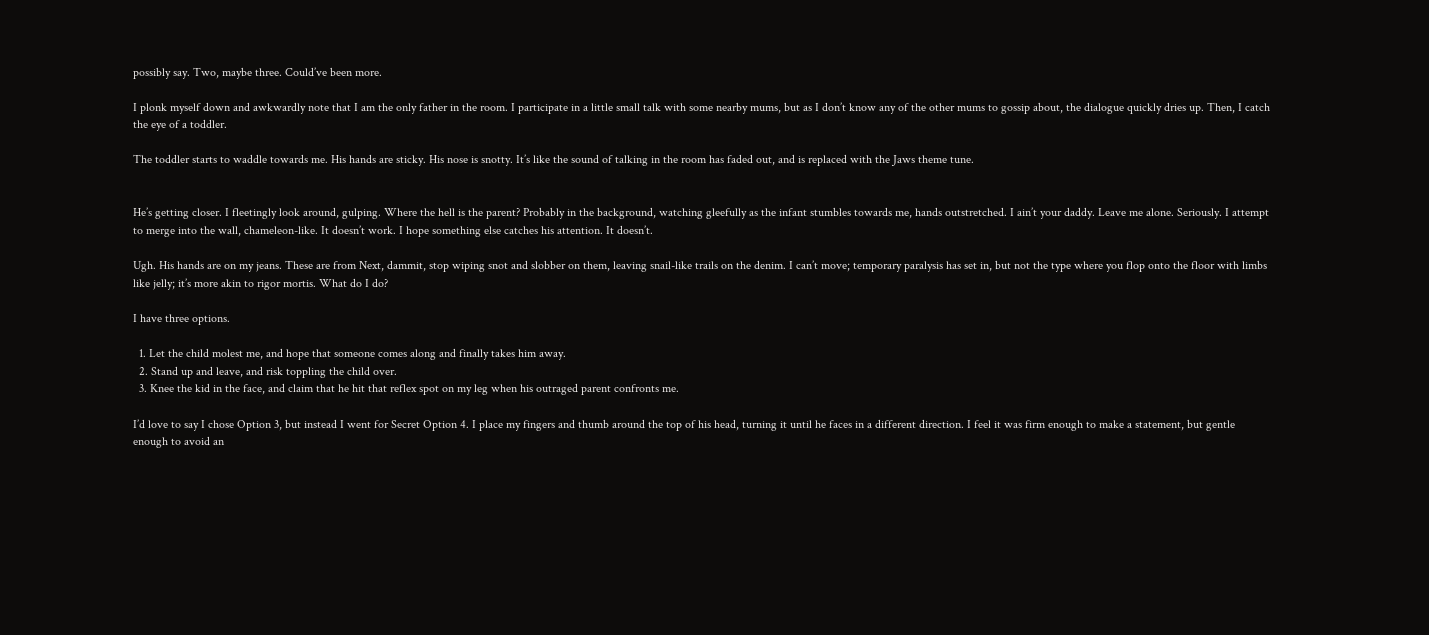possibly say. Two, maybe three. Could’ve been more.

I plonk myself down and awkwardly note that I am the only father in the room. I participate in a little small talk with some nearby mums, but as I don’t know any of the other mums to gossip about, the dialogue quickly dries up. Then, I catch the eye of a toddler.

The toddler starts to waddle towards me. His hands are sticky. His nose is snotty. It’s like the sound of talking in the room has faded out, and is replaced with the Jaws theme tune.


He’s getting closer. I fleetingly look around, gulping. Where the hell is the parent? Probably in the background, watching gleefully as the infant stumbles towards me, hands outstretched. I ain’t your daddy. Leave me alone. Seriously. I attempt to merge into the wall, chameleon-like. It doesn’t work. I hope something else catches his attention. It doesn’t.

Ugh. His hands are on my jeans. These are from Next, dammit, stop wiping snot and slobber on them, leaving snail-like trails on the denim. I can’t move; temporary paralysis has set in, but not the type where you flop onto the floor with limbs like jelly; it’s more akin to rigor mortis. What do I do?

I have three options.

  1. Let the child molest me, and hope that someone comes along and finally takes him away.
  2. Stand up and leave, and risk toppling the child over.
  3. Knee the kid in the face, and claim that he hit that reflex spot on my leg when his outraged parent confronts me.

I’d love to say I chose Option 3, but instead I went for Secret Option 4. I place my fingers and thumb around the top of his head, turning it until he faces in a different direction. I feel it was firm enough to make a statement, but gentle enough to avoid an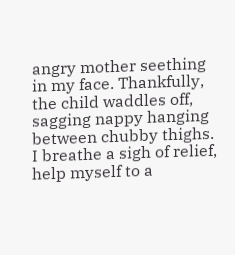angry mother seething in my face. Thankfully, the child waddles off, sagging nappy hanging between chubby thighs. I breathe a sigh of relief, help myself to a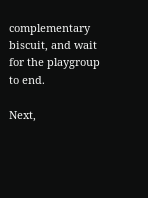complementary biscuit, and wait for the playgroup to end.

Next,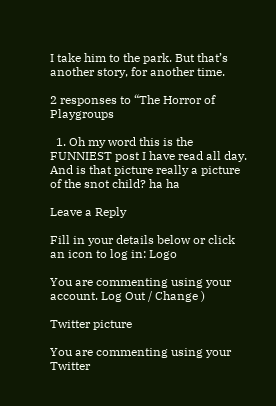I take him to the park. But that’s another story, for another time.

2 responses to “The Horror of Playgroups

  1. Oh my word this is the FUNNIEST post I have read all day. And is that picture really a picture of the snot child? ha ha

Leave a Reply

Fill in your details below or click an icon to log in: Logo

You are commenting using your account. Log Out / Change )

Twitter picture

You are commenting using your Twitter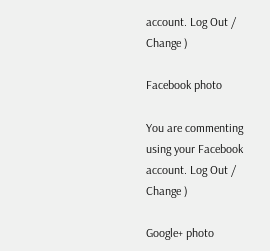account. Log Out / Change )

Facebook photo

You are commenting using your Facebook account. Log Out / Change )

Google+ photo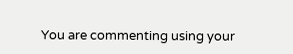You are commenting using your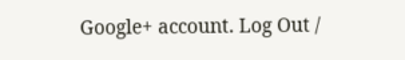Google+ account. Log Out /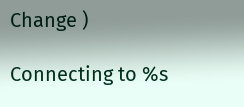Change )

Connecting to %s